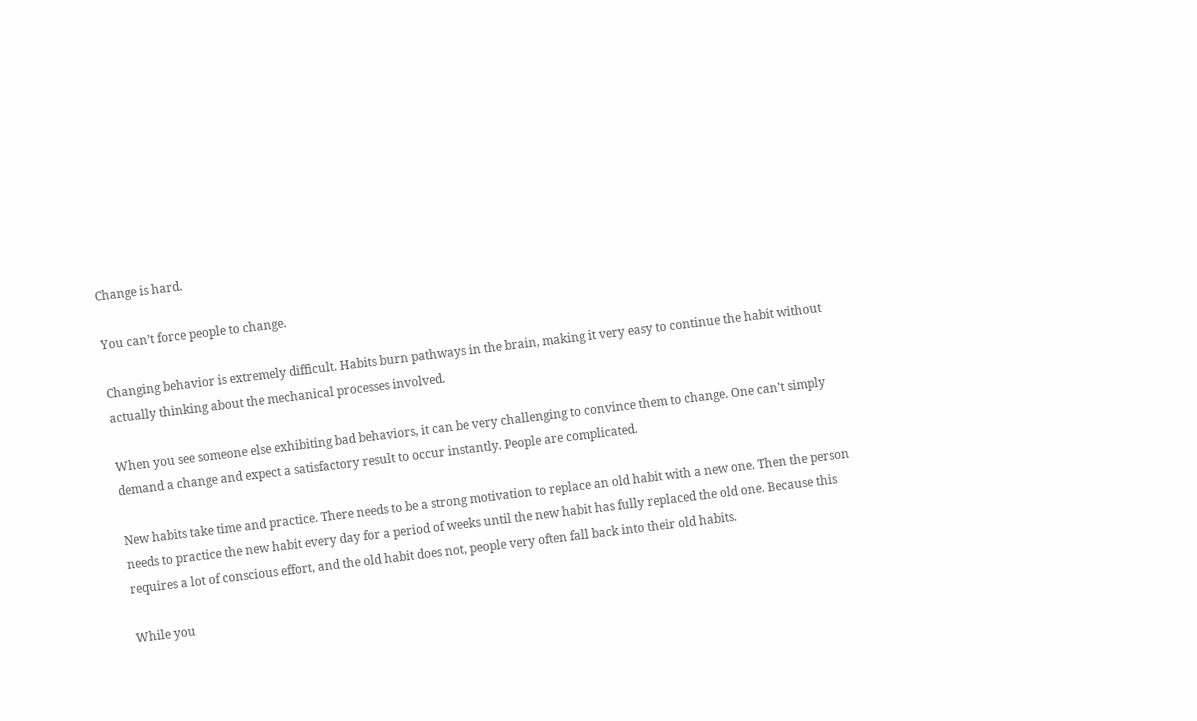Change is hard.

You can’t force people to change.

Changing behavior is extremely difficult. Habits burn pathways in the brain, making it very easy to continue the habit without actually thinking about the mechanical processes involved.

When you see someone else exhibiting bad behaviors, it can be very challenging to convince them to change. One can’t simply demand a change and expect a satisfactory result to occur instantly. People are complicated.

New habits take time and practice. There needs to be a strong motivation to replace an old habit with a new one. Then the person needs to practice the new habit every day for a period of weeks until the new habit has fully replaced the old one. Because this requires a lot of conscious effort, and the old habit does not, people very often fall back into their old habits.

While you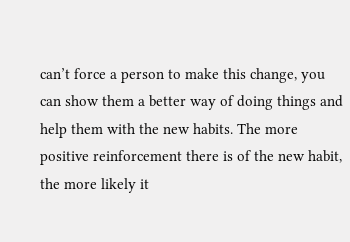can’t force a person to make this change, you can show them a better way of doing things and help them with the new habits. The more positive reinforcement there is of the new habit, the more likely it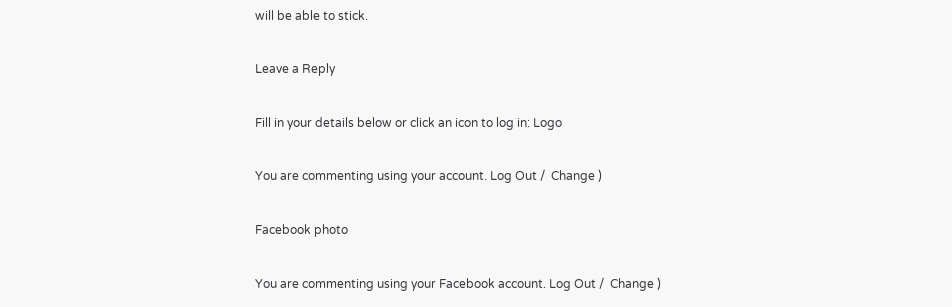will be able to stick.

Leave a Reply

Fill in your details below or click an icon to log in: Logo

You are commenting using your account. Log Out /  Change )

Facebook photo

You are commenting using your Facebook account. Log Out /  Change )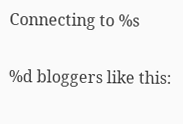Connecting to %s

%d bloggers like this: